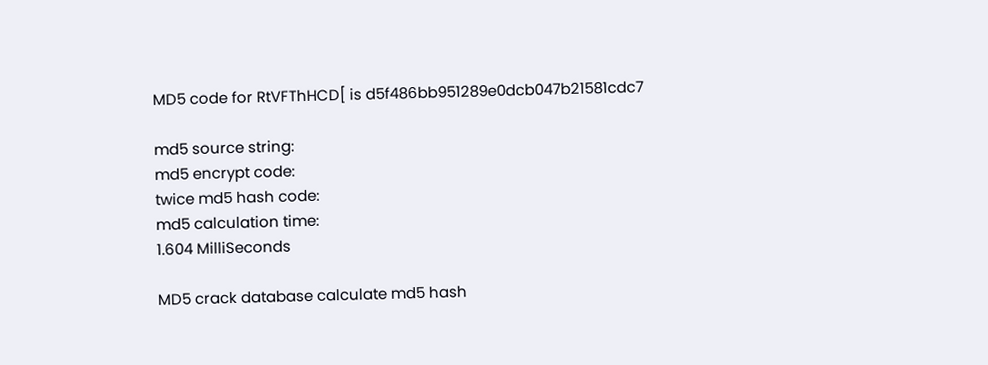MD5 code for RtVFThHCD[ is d5f486bb951289e0dcb047b21581cdc7

md5 source string:
md5 encrypt code:
twice md5 hash code:
md5 calculation time:
1.604 MilliSeconds

MD5 crack database calculate md5 hash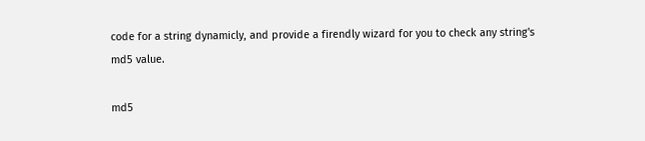code for a string dynamicly, and provide a firendly wizard for you to check any string's md5 value.

md5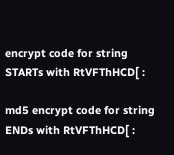encrypt code for string STARTs with RtVFThHCD[ :

md5 encrypt code for string ENDs with RtVFThHCD[ :